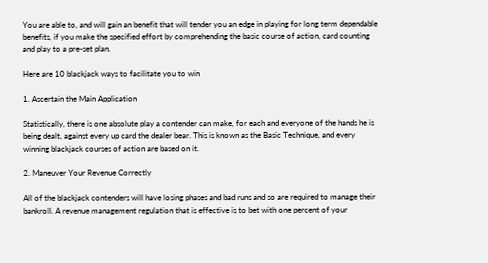You are able to, and will gain an benefit that will tender you an edge in playing for long term dependable benefits, if you make the specified effort by comprehending the basic course of action, card counting and play to a pre-set plan.

Here are 10 blackjack ways to facilitate you to win

1. Ascertain the Main Application

Statistically, there is one absolute play a contender can make, for each and everyone of the hands he is being dealt, against every up card the dealer bear. This is known as the Basic Technique, and every winning blackjack courses of action are based on it.

2. Maneuver Your Revenue Correctly

All of the blackjack contenders will have losing phases and bad runs and so are required to manage their bankroll. A revenue management regulation that is effective is to bet with one percent of your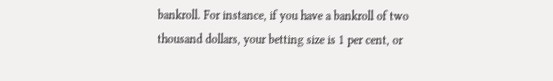bankroll. For instance, if you have a bankroll of two thousand dollars, your betting size is 1 per cent, or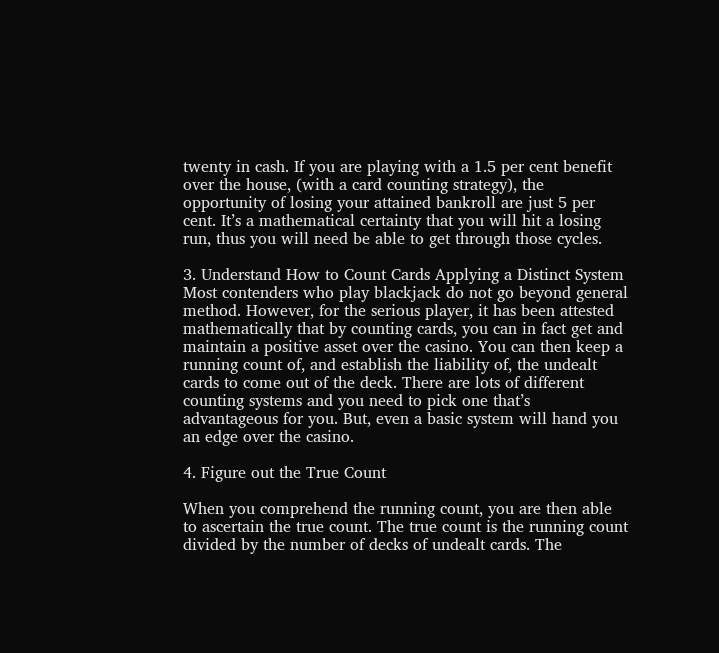twenty in cash. If you are playing with a 1.5 per cent benefit over the house, (with a card counting strategy), the opportunity of losing your attained bankroll are just 5 per cent. It’s a mathematical certainty that you will hit a losing run, thus you will need be able to get through those cycles.

3. Understand How to Count Cards Applying a Distinct System
Most contenders who play blackjack do not go beyond general method. However, for the serious player, it has been attested mathematically that by counting cards, you can in fact get and maintain a positive asset over the casino. You can then keep a running count of, and establish the liability of, the undealt cards to come out of the deck. There are lots of different counting systems and you need to pick one that’s advantageous for you. But, even a basic system will hand you an edge over the casino.

4. Figure out the True Count

When you comprehend the running count, you are then able to ascertain the true count. The true count is the running count divided by the number of decks of undealt cards. The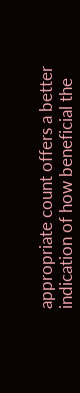appropriate count offers a better indication of how beneficial the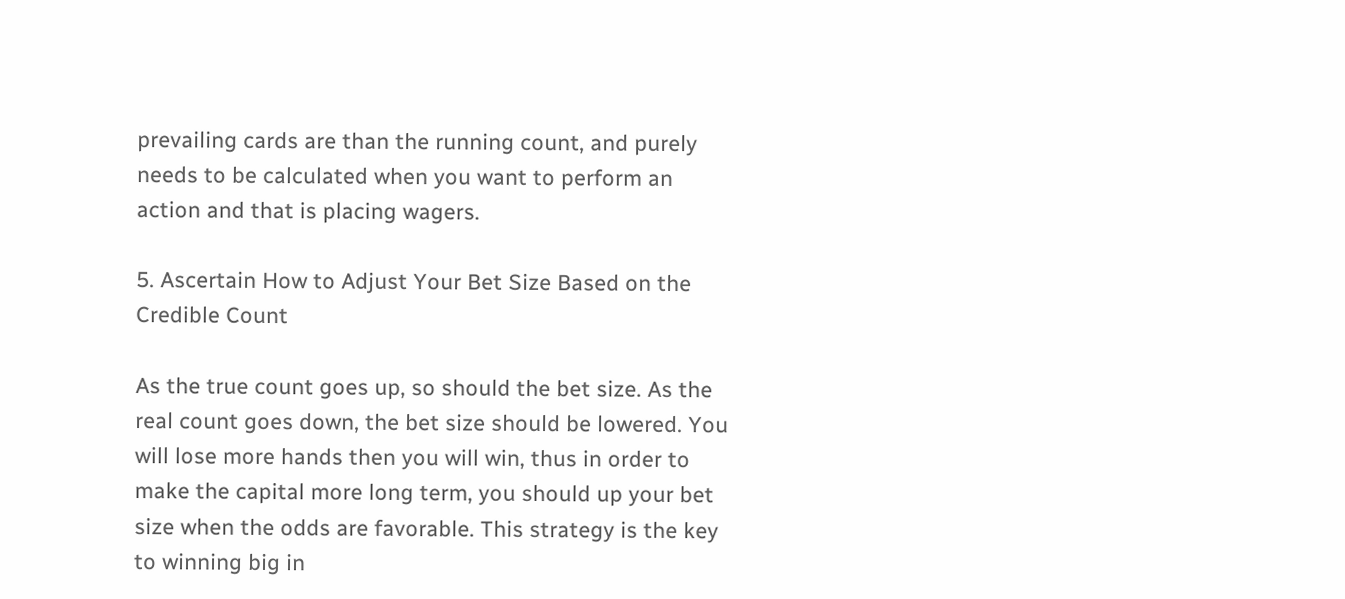prevailing cards are than the running count, and purely needs to be calculated when you want to perform an action and that is placing wagers.

5. Ascertain How to Adjust Your Bet Size Based on the Credible Count

As the true count goes up, so should the bet size. As the real count goes down, the bet size should be lowered. You will lose more hands then you will win, thus in order to make the capital more long term, you should up your bet size when the odds are favorable. This strategy is the key to winning big in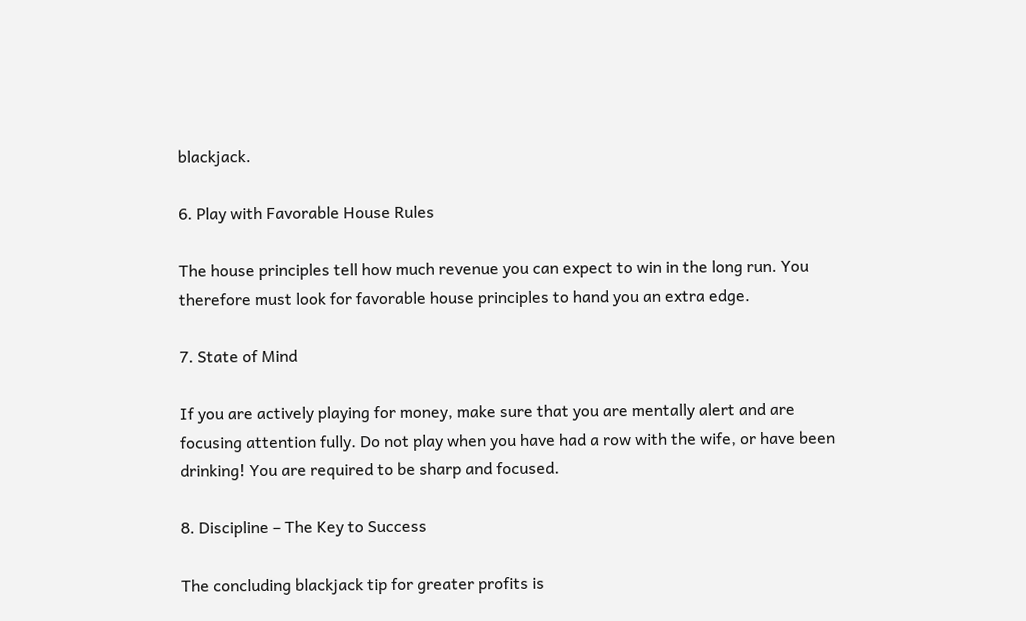blackjack.

6. Play with Favorable House Rules

The house principles tell how much revenue you can expect to win in the long run. You therefore must look for favorable house principles to hand you an extra edge.

7. State of Mind

If you are actively playing for money, make sure that you are mentally alert and are focusing attention fully. Do not play when you have had a row with the wife, or have been drinking! You are required to be sharp and focused.

8. Discipline – The Key to Success

The concluding blackjack tip for greater profits is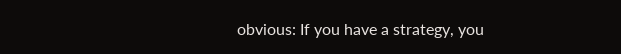obvious: If you have a strategy, you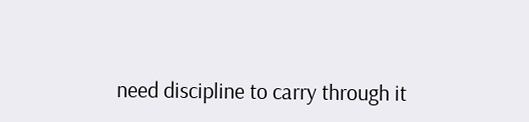need discipline to carry through it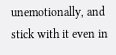unemotionally, and stick with it even in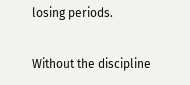losing periods.

Without the discipline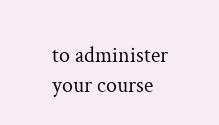to administer your course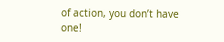of action, you don’t have one!